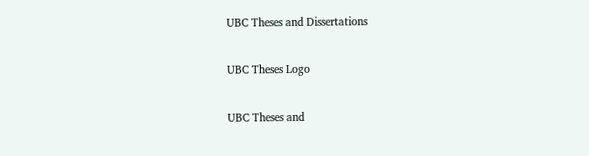UBC Theses and Dissertations

UBC Theses Logo

UBC Theses and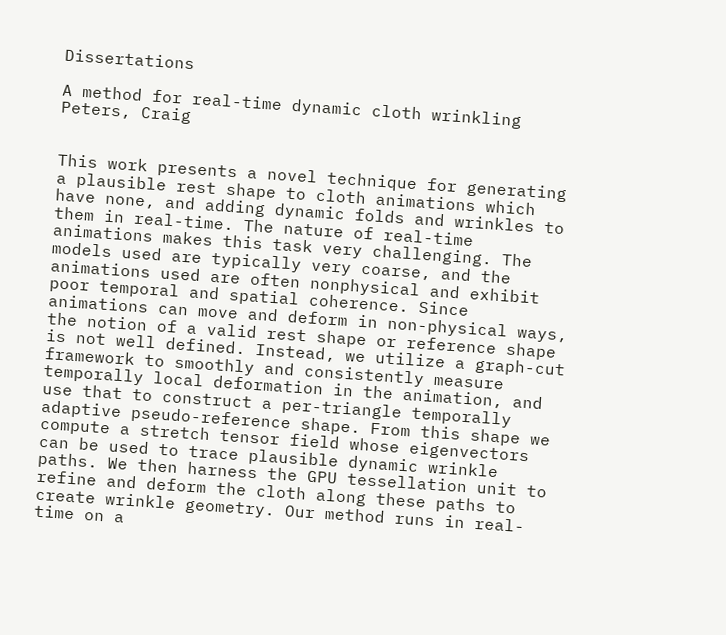Dissertations

A method for real-time dynamic cloth wrinkling Peters, Craig


This work presents a novel technique for generating a plausible rest shape to cloth animations which have none, and adding dynamic folds and wrinkles to them in real-time. The nature of real-time animations makes this task very challenging. The models used are typically very coarse, and the animations used are often nonphysical and exhibit poor temporal and spatial coherence. Since animations can move and deform in non-physical ways, the notion of a valid rest shape or reference shape is not well defined. Instead, we utilize a graph-cut framework to smoothly and consistently measure temporally local deformation in the animation, and use that to construct a per-triangle temporally adaptive pseudo-reference shape. From this shape we compute a stretch tensor field whose eigenvectors can be used to trace plausible dynamic wrinkle paths. We then harness the GPU tessellation unit to refine and deform the cloth along these paths to create wrinkle geometry. Our method runs in real-time on a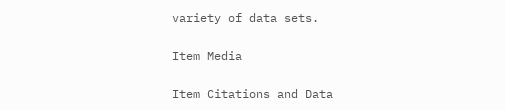variety of data sets.

Item Media

Item Citations and Data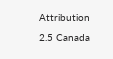Attribution 2.5 Canada